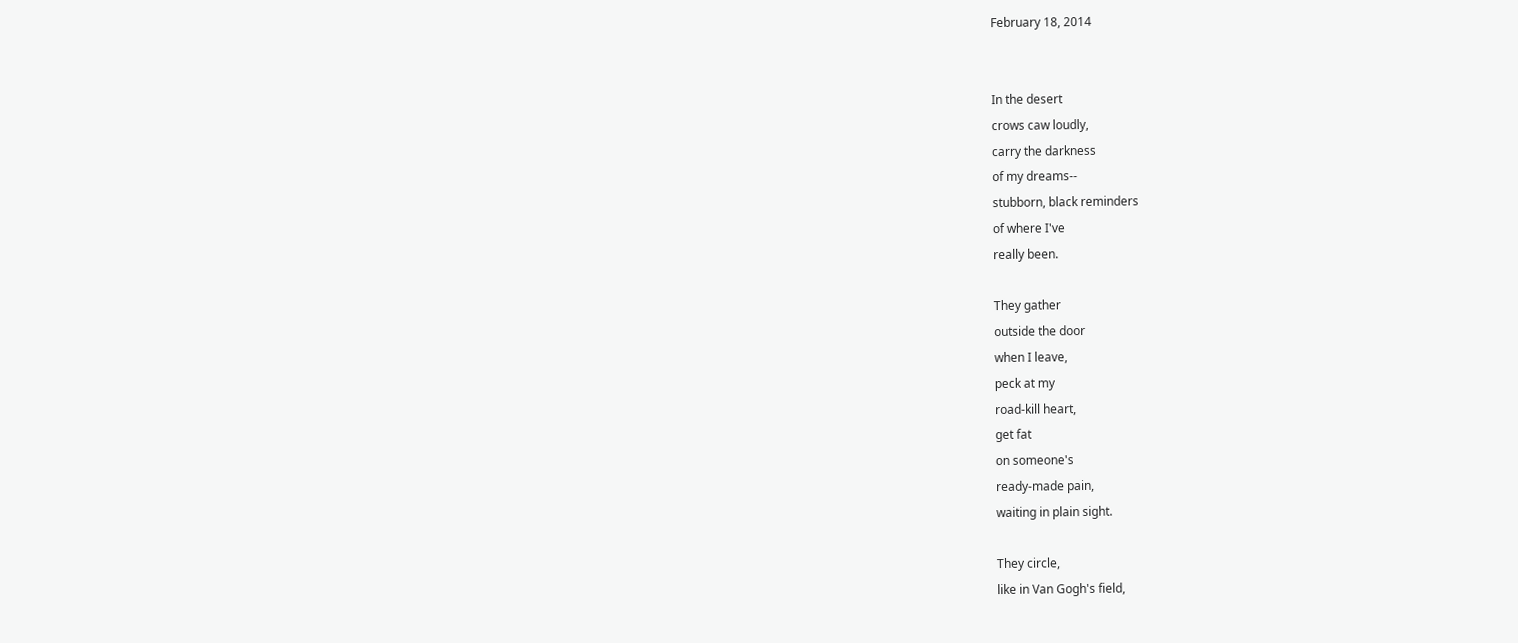February 18, 2014


In the desert
crows caw loudly,
carry the darkness
of my dreams--
stubborn, black reminders
of where I've
really been.

They gather
outside the door
when I leave,
peck at my
road-kill heart,
get fat
on someone's
ready-made pain,
waiting in plain sight.

They circle,
like in Van Gogh's field,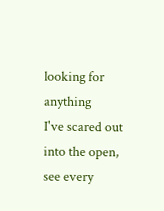looking for anything
I've scared out
into the open,
see every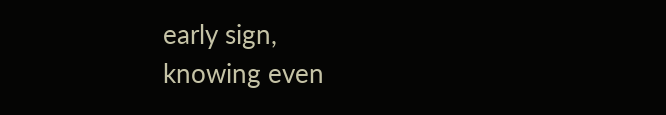early sign,
knowing even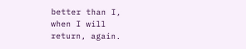better than I,
when I will
return, again.